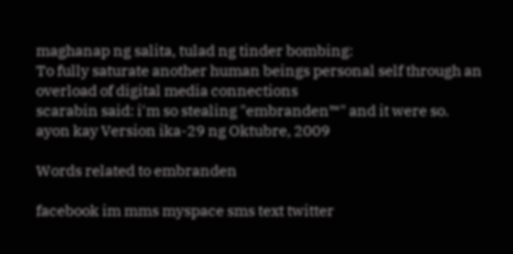maghanap ng salita, tulad ng tinder bombing:
To fully saturate another human beings personal self through an overload of digital media connections
scarabin said: i'm so stealing "embranden™" and it were so.
ayon kay Version ika-29 ng Oktubre, 2009

Words related to embranden

facebook im mms myspace sms text twitter